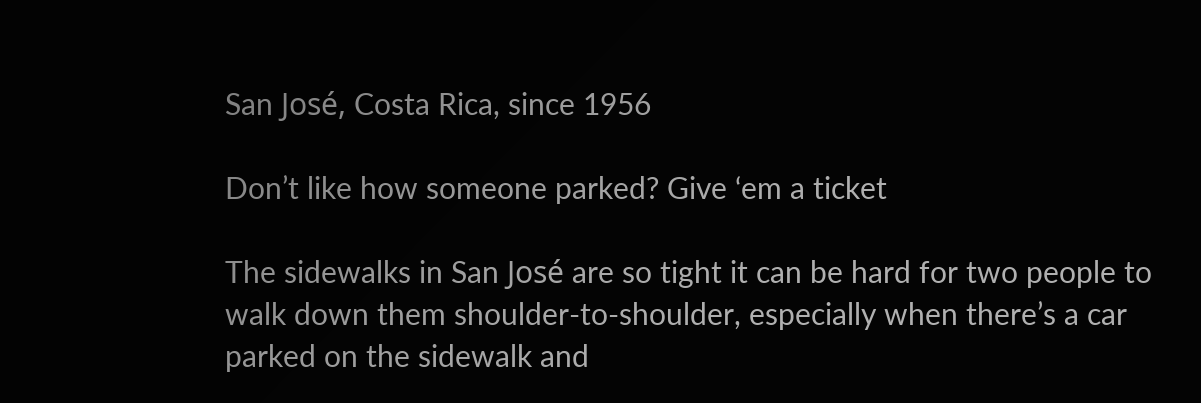San José, Costa Rica, since 1956

Don’t like how someone parked? Give ‘em a ticket

The sidewalks in San José are so tight it can be hard for two people to walk down them shoulder-to-shoulder, especially when there’s a car parked on the sidewalk and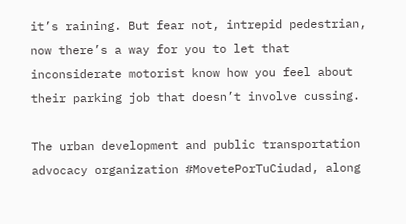it’s raining. But fear not, intrepid pedestrian, now there’s a way for you to let that inconsiderate motorist know how you feel about their parking job that doesn’t involve cussing.

The urban development and public transportation advocacy organization #MovetePorTuCiudad, along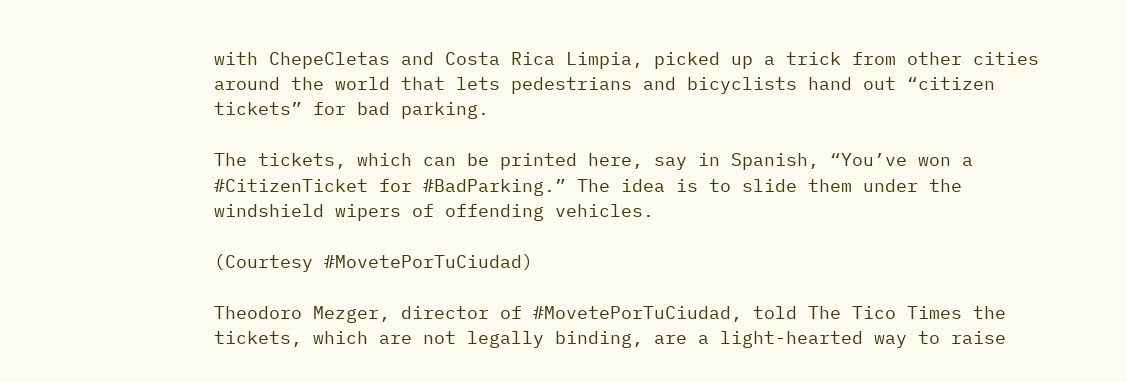with ChepeCletas and Costa Rica Limpia, picked up a trick from other cities around the world that lets pedestrians and bicyclists hand out “citizen tickets” for bad parking.

The tickets, which can be printed here, say in Spanish, “You’ve won a #CitizenTicket for #BadParking.” The idea is to slide them under the windshield wipers of offending vehicles.

(Courtesy #MovetePorTuCiudad)

Theodoro Mezger, director of #MovetePorTuCiudad, told The Tico Times the tickets, which are not legally binding, are a light-hearted way to raise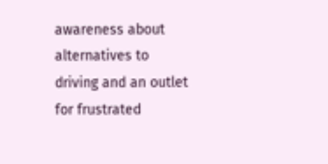awareness about alternatives to driving and an outlet for frustrated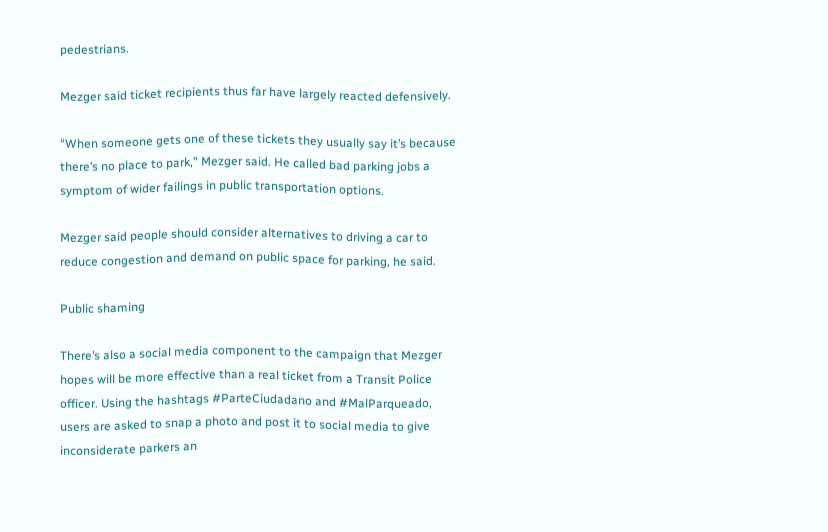pedestrians.

Mezger said ticket recipients thus far have largely reacted defensively.

“When someone gets one of these tickets they usually say it’s because there’s no place to park,” Mezger said. He called bad parking jobs a symptom of wider failings in public transportation options.

Mezger said people should consider alternatives to driving a car to reduce congestion and demand on public space for parking, he said.

Public shaming

There’s also a social media component to the campaign that Mezger hopes will be more effective than a real ticket from a Transit Police officer. Using the hashtags #ParteCiudadano and #MalParqueado, users are asked to snap a photo and post it to social media to give inconsiderate parkers an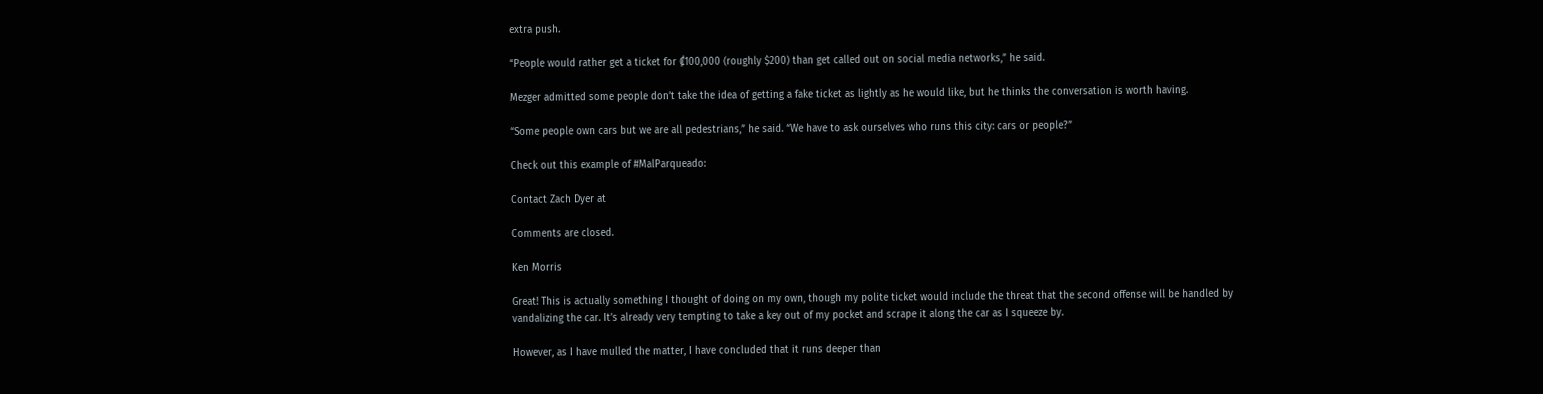extra push.

“People would rather get a ticket for ₡100,000 (roughly $200) than get called out on social media networks,” he said.

Mezger admitted some people don’t take the idea of getting a fake ticket as lightly as he would like, but he thinks the conversation is worth having.

“Some people own cars but we are all pedestrians,” he said. “We have to ask ourselves who runs this city: cars or people?”

Check out this example of #MalParqueado:

Contact Zach Dyer at

Comments are closed.

Ken Morris

Great! This is actually something I thought of doing on my own, though my polite ticket would include the threat that the second offense will be handled by vandalizing the car. It’s already very tempting to take a key out of my pocket and scrape it along the car as I squeeze by.

However, as I have mulled the matter, I have concluded that it runs deeper than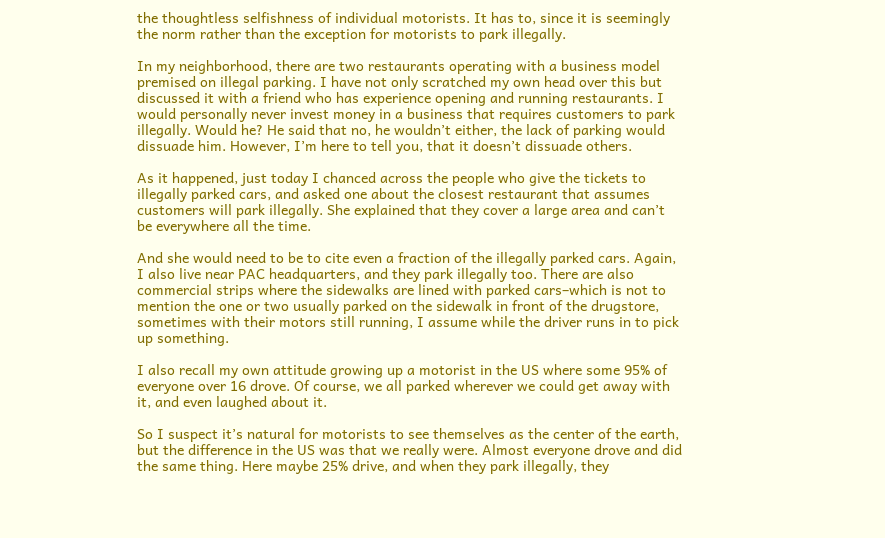the thoughtless selfishness of individual motorists. It has to, since it is seemingly the norm rather than the exception for motorists to park illegally.

In my neighborhood, there are two restaurants operating with a business model premised on illegal parking. I have not only scratched my own head over this but discussed it with a friend who has experience opening and running restaurants. I would personally never invest money in a business that requires customers to park illegally. Would he? He said that no, he wouldn’t either, the lack of parking would dissuade him. However, I’m here to tell you, that it doesn’t dissuade others.

As it happened, just today I chanced across the people who give the tickets to illegally parked cars, and asked one about the closest restaurant that assumes customers will park illegally. She explained that they cover a large area and can’t be everywhere all the time.

And she would need to be to cite even a fraction of the illegally parked cars. Again, I also live near PAC headquarters, and they park illegally too. There are also commercial strips where the sidewalks are lined with parked cars–which is not to mention the one or two usually parked on the sidewalk in front of the drugstore, sometimes with their motors still running, I assume while the driver runs in to pick up something.

I also recall my own attitude growing up a motorist in the US where some 95% of everyone over 16 drove. Of course, we all parked wherever we could get away with it, and even laughed about it.

So I suspect it’s natural for motorists to see themselves as the center of the earth, but the difference in the US was that we really were. Almost everyone drove and did the same thing. Here maybe 25% drive, and when they park illegally, they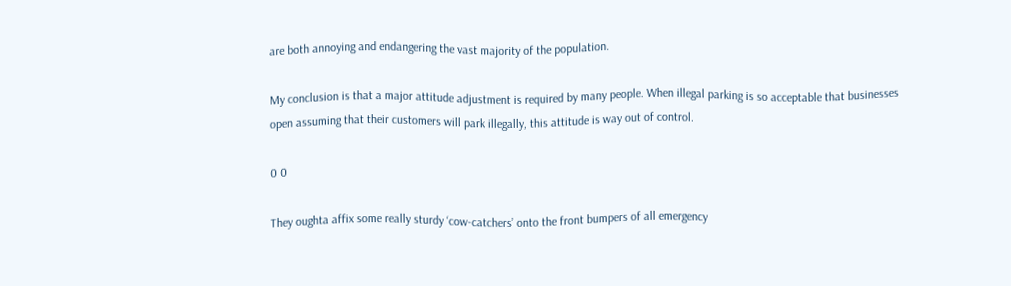are both annoying and endangering the vast majority of the population.

My conclusion is that a major attitude adjustment is required by many people. When illegal parking is so acceptable that businesses open assuming that their customers will park illegally, this attitude is way out of control.

0 0

They oughta affix some really sturdy ‘cow-catchers’ onto the front bumpers of all emergency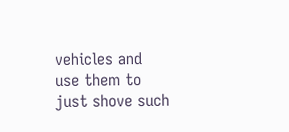vehicles and use them to just shove such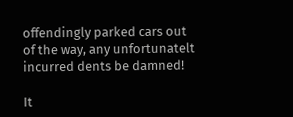offendingly parked cars out of the way, any unfortunatelt incurred dents be damned!

It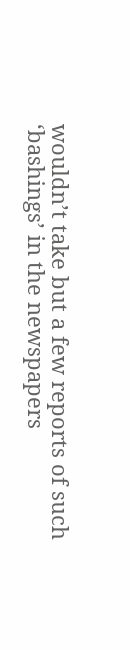wouldn’t take but a few reports of such ‘bashings’ in the newspapers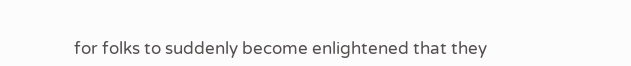for folks to suddenly become enlightened that they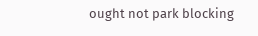ought not park blocking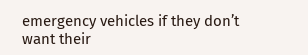emergency vehicles if they don’t want their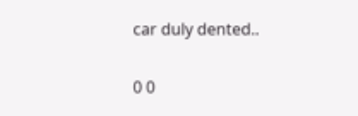car duly dented..

0 0